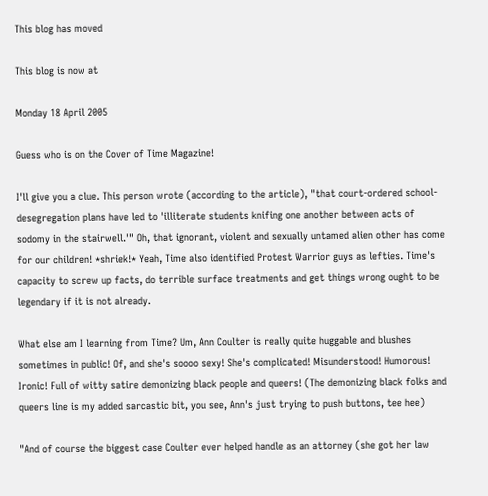This blog has moved

This blog is now at

Monday 18 April 2005

Guess who is on the Cover of Time Magazine!

I'll give you a clue. This person wrote (according to the article), "that court-ordered school-desegregation plans have led to 'illiterate students knifing one another between acts of sodomy in the stairwell.'" Oh, that ignorant, violent and sexually untamed alien other has come for our children! *shriek!* Yeah, Time also identified Protest Warrior guys as lefties. Time's capacity to screw up facts, do terrible surface treatments and get things wrong ought to be legendary if it is not already.

What else am I learning from Time? Um, Ann Coulter is really quite huggable and blushes sometimes in public! Of, and she's soooo sexy! She's complicated! Misunderstood! Humorous! Ironic! Full of witty satire demonizing black people and queers! (The demonizing black folks and queers line is my added sarcastic bit, you see, Ann's just trying to push buttons, tee hee)

"And of course the biggest case Coulter ever helped handle as an attorney (she got her law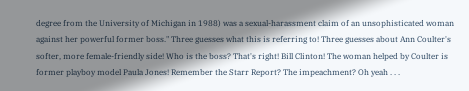degree from the University of Michigan in 1988) was a sexual-harassment claim of an unsophisticated woman against her powerful former boss." Three guesses what this is referring to! Three guesses about Ann Coulter's softer, more female-friendly side! Who is the boss? That's right! Bill Clinton! The woman helped by Coulter is former playboy model Paula Jones! Remember the Starr Report? The impeachment? Oh yeah . . .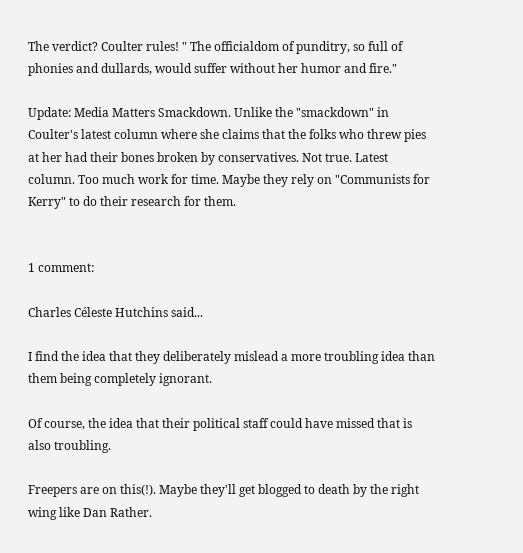The verdict? Coulter rules! " The officialdom of punditry, so full of phonies and dullards, would suffer without her humor and fire."

Update: Media Matters Smackdown. Unlike the "smackdown" in Coulter's latest column where she claims that the folks who threw pies at her had their bones broken by conservatives. Not true. Latest column. Too much work for time. Maybe they rely on "Communists for Kerry" to do their research for them.


1 comment:

Charles Céleste Hutchins said...

I find the idea that they deliberately mislead a more troubling idea than them being completely ignorant.

Of course, the idea that their political staff could have missed that is also troubling.

Freepers are on this(!). Maybe they'll get blogged to death by the right wing like Dan Rather.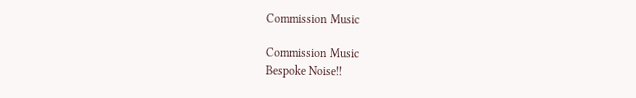Commission Music

Commission Music
Bespoke Noise!!